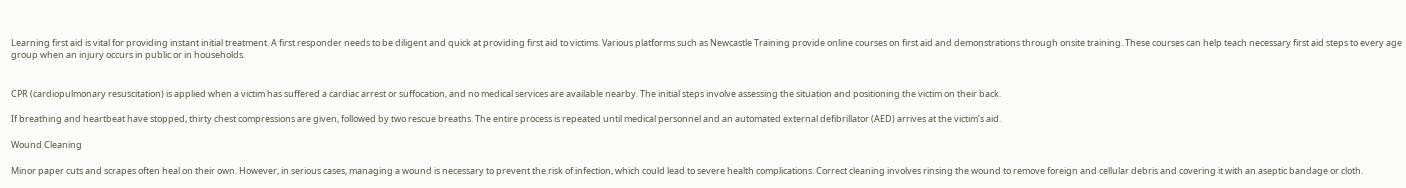Learning first aid is vital for providing instant initial treatment. A first responder needs to be diligent and quick at providing first aid to victims. Various platforms such as Newcastle Training provide online courses on first aid and demonstrations through onsite training. These courses can help teach necessary first aid steps to every age group when an injury occurs in public or in households.


CPR (cardiopulmonary resuscitation) is applied when a victim has suffered a cardiac arrest or suffocation, and no medical services are available nearby. The initial steps involve assessing the situation and positioning the victim on their back.

If breathing and heartbeat have stopped, thirty chest compressions are given, followed by two rescue breaths. The entire process is repeated until medical personnel and an automated external defibrillator (AED) arrives at the victim’s aid.

Wound Cleaning

Minor paper cuts and scrapes often heal on their own. However, in serious cases, managing a wound is necessary to prevent the risk of infection, which could lead to severe health complications. Correct cleaning involves rinsing the wound to remove foreign and cellular debris and covering it with an aseptic bandage or cloth.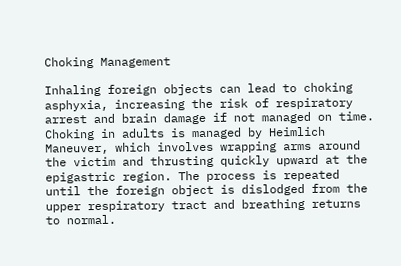Choking Management

Inhaling foreign objects can lead to choking asphyxia, increasing the risk of respiratory arrest and brain damage if not managed on time. Choking in adults is managed by Heimlich Maneuver, which involves wrapping arms around the victim and thrusting quickly upward at the epigastric region. The process is repeated until the foreign object is dislodged from the upper respiratory tract and breathing returns to normal.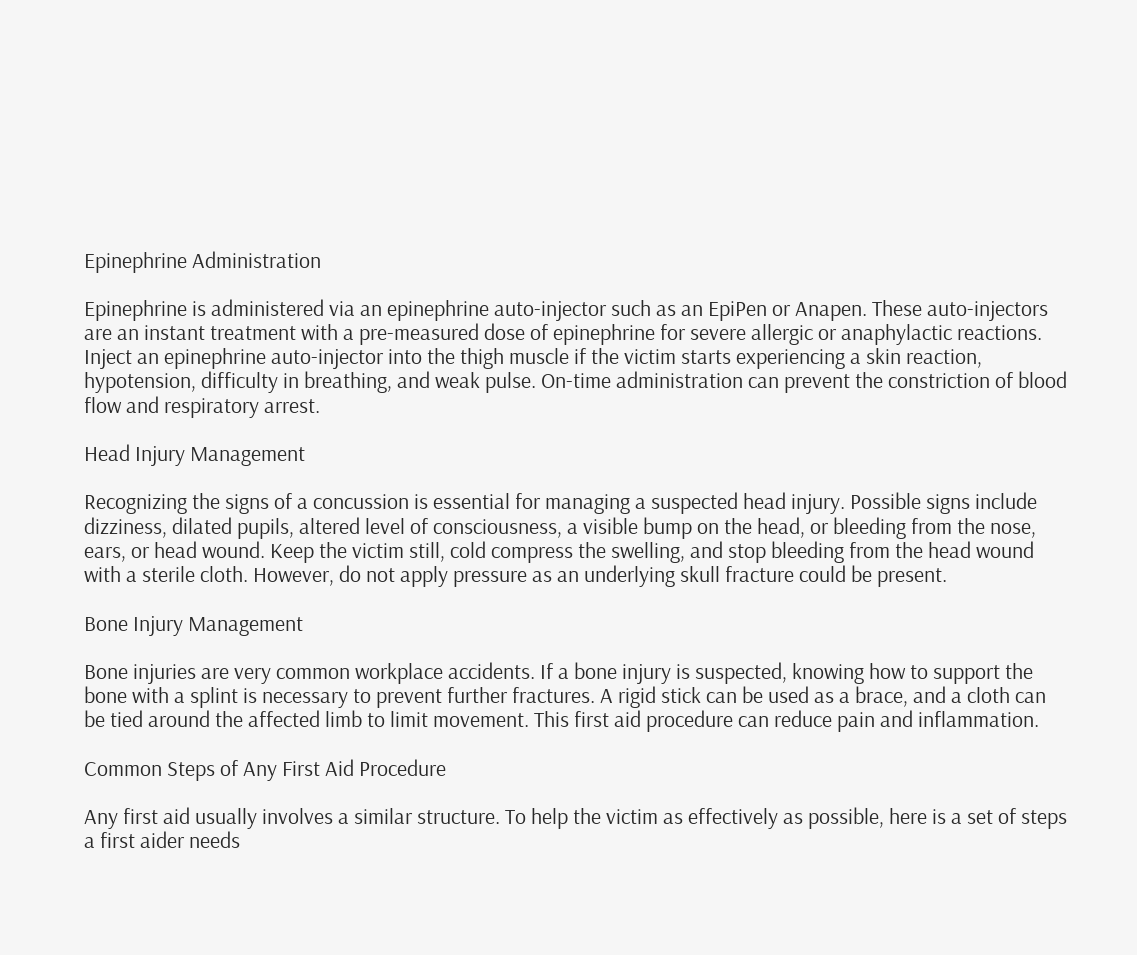Epinephrine Administration

Epinephrine is administered via an epinephrine auto-injector such as an EpiPen or Anapen. These auto-injectors are an instant treatment with a pre-measured dose of epinephrine for severe allergic or anaphylactic reactions. Inject an epinephrine auto-injector into the thigh muscle if the victim starts experiencing a skin reaction, hypotension, difficulty in breathing, and weak pulse. On-time administration can prevent the constriction of blood flow and respiratory arrest.

Head Injury Management

Recognizing the signs of a concussion is essential for managing a suspected head injury. Possible signs include dizziness, dilated pupils, altered level of consciousness, a visible bump on the head, or bleeding from the nose, ears, or head wound. Keep the victim still, cold compress the swelling, and stop bleeding from the head wound with a sterile cloth. However, do not apply pressure as an underlying skull fracture could be present.

Bone Injury Management

Bone injuries are very common workplace accidents. If a bone injury is suspected, knowing how to support the bone with a splint is necessary to prevent further fractures. A rigid stick can be used as a brace, and a cloth can be tied around the affected limb to limit movement. This first aid procedure can reduce pain and inflammation.

Common Steps of Any First Aid Procedure

Any first aid usually involves a similar structure. To help the victim as effectively as possible, here is a set of steps a first aider needs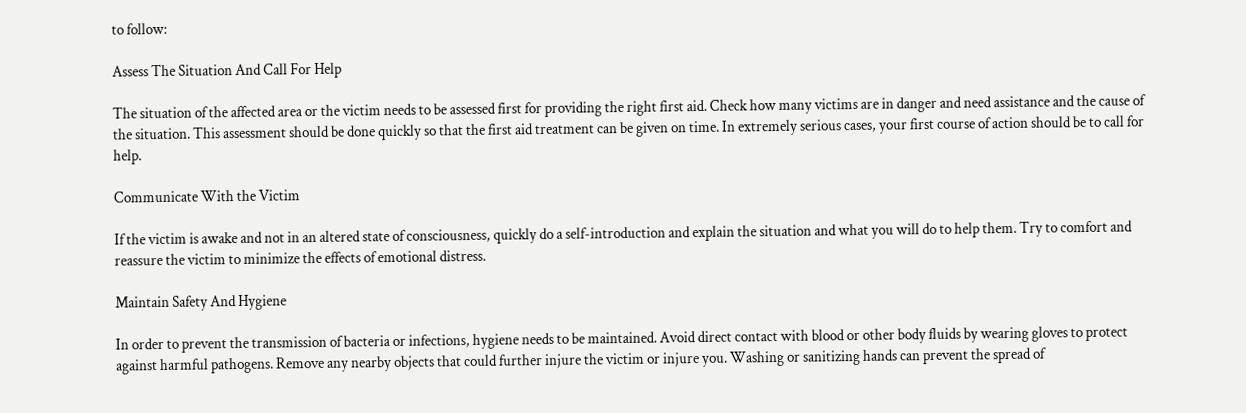to follow:

Assess The Situation And Call For Help

The situation of the affected area or the victim needs to be assessed first for providing the right first aid. Check how many victims are in danger and need assistance and the cause of the situation. This assessment should be done quickly so that the first aid treatment can be given on time. In extremely serious cases, your first course of action should be to call for help.

Communicate With the Victim

If the victim is awake and not in an altered state of consciousness, quickly do a self-introduction and explain the situation and what you will do to help them. Try to comfort and reassure the victim to minimize the effects of emotional distress.

Maintain Safety And Hygiene

In order to prevent the transmission of bacteria or infections, hygiene needs to be maintained. Avoid direct contact with blood or other body fluids by wearing gloves to protect against harmful pathogens. Remove any nearby objects that could further injure the victim or injure you. Washing or sanitizing hands can prevent the spread of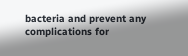bacteria and prevent any complications for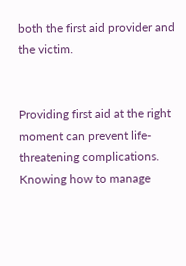both the first aid provider and the victim.


Providing first aid at the right moment can prevent life-threatening complications. Knowing how to manage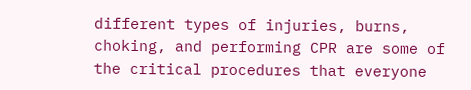different types of injuries, burns, choking, and performing CPR are some of the critical procedures that everyone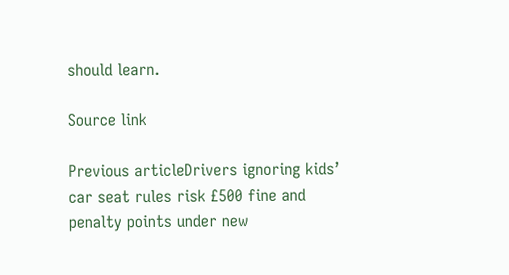should learn.

Source link

Previous articleDrivers ignoring kids’ car seat rules risk £500 fine and penalty points under new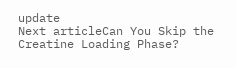update
Next articleCan You Skip the Creatine Loading Phase?